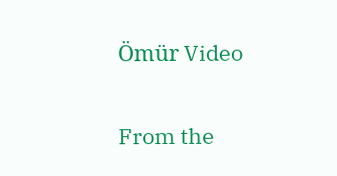Ömür Video

From the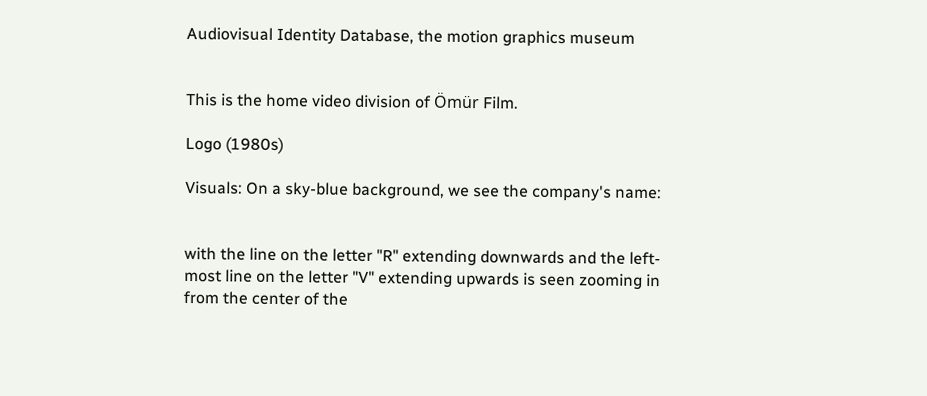Audiovisual Identity Database, the motion graphics museum


This is the home video division of Ömür Film.

Logo (1980s)

Visuals: On a sky-blue background, we see the company's name:


with the line on the letter "R" extending downwards and the left-most line on the letter "V" extending upwards is seen zooming in from the center of the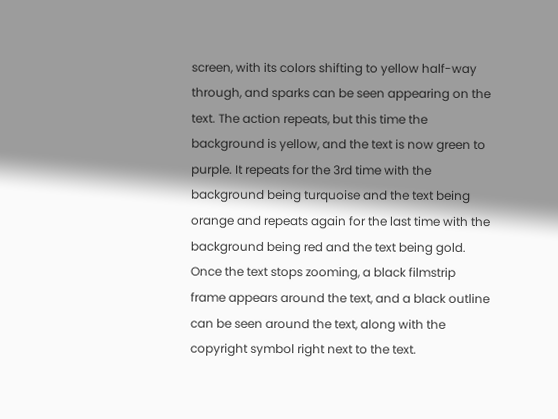screen, with its colors shifting to yellow half-way through, and sparks can be seen appearing on the text. The action repeats, but this time the background is yellow, and the text is now green to purple. It repeats for the 3rd time with the background being turquoise and the text being orange and repeats again for the last time with the background being red and the text being gold. Once the text stops zooming, a black filmstrip frame appears around the text, and a black outline can be seen around the text, along with the copyright symbol right next to the text.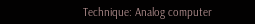Technique: Analog computer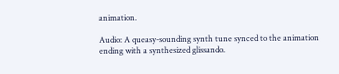animation.

Audio: A queasy-sounding synth tune synced to the animation ending with a synthesized glissando.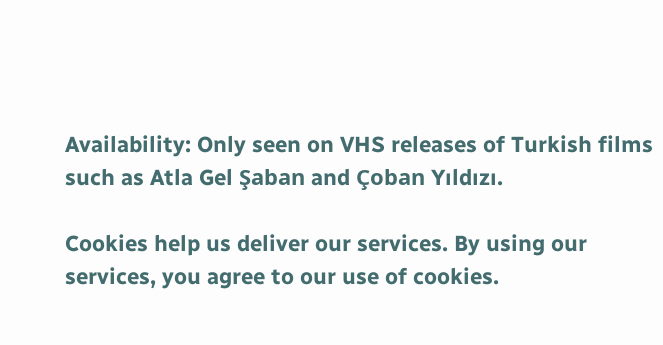Availability: Only seen on VHS releases of Turkish films such as Atla Gel Şaban and Çoban Yıldızı.

Cookies help us deliver our services. By using our services, you agree to our use of cookies.